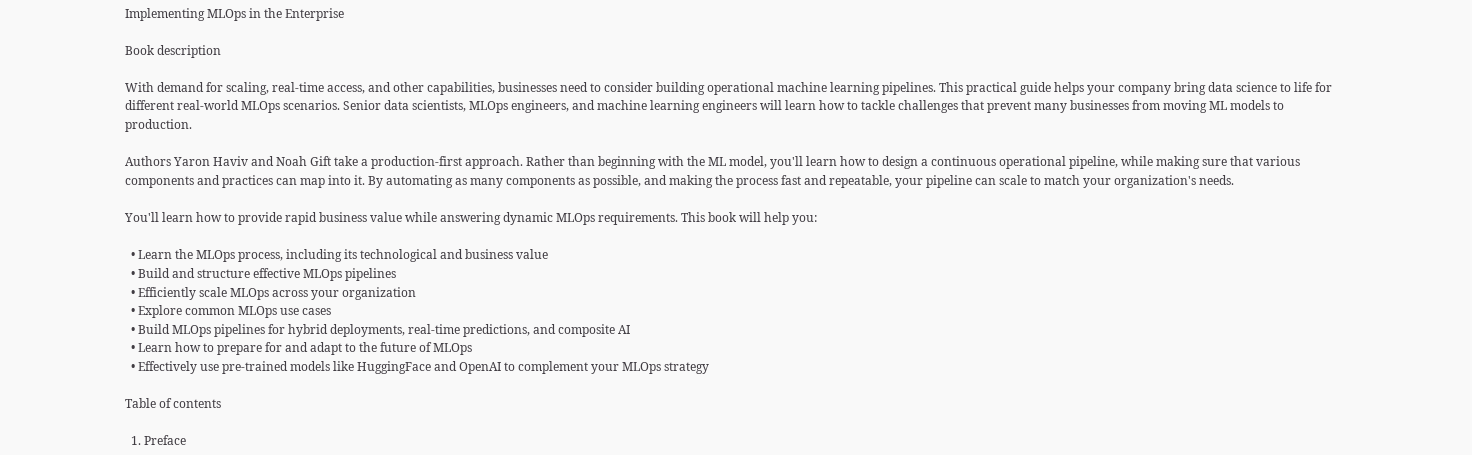Implementing MLOps in the Enterprise

Book description

With demand for scaling, real-time access, and other capabilities, businesses need to consider building operational machine learning pipelines. This practical guide helps your company bring data science to life for different real-world MLOps scenarios. Senior data scientists, MLOps engineers, and machine learning engineers will learn how to tackle challenges that prevent many businesses from moving ML models to production.

Authors Yaron Haviv and Noah Gift take a production-first approach. Rather than beginning with the ML model, you'll learn how to design a continuous operational pipeline, while making sure that various components and practices can map into it. By automating as many components as possible, and making the process fast and repeatable, your pipeline can scale to match your organization's needs.

You'll learn how to provide rapid business value while answering dynamic MLOps requirements. This book will help you:

  • Learn the MLOps process, including its technological and business value
  • Build and structure effective MLOps pipelines
  • Efficiently scale MLOps across your organization
  • Explore common MLOps use cases
  • Build MLOps pipelines for hybrid deployments, real-time predictions, and composite AI
  • Learn how to prepare for and adapt to the future of MLOps
  • Effectively use pre-trained models like HuggingFace and OpenAI to complement your MLOps strategy

Table of contents

  1. Preface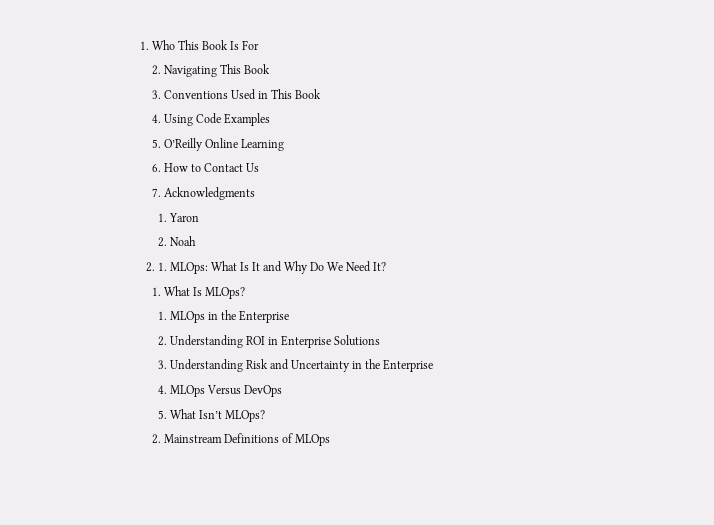1. Who This Book Is For
    2. Navigating This Book
    3. Conventions Used in This Book
    4. Using Code Examples
    5. O’Reilly Online Learning
    6. How to Contact Us
    7. Acknowledgments
      1. Yaron
      2. Noah
  2. 1. MLOps: What Is It and Why Do We Need It?
    1. What Is MLOps?
      1. MLOps in the Enterprise
      2. Understanding ROI in Enterprise Solutions
      3. Understanding Risk and Uncertainty in the Enterprise
      4. MLOps Versus DevOps
      5. What Isn’t MLOps?
    2. Mainstream Definitions of MLOps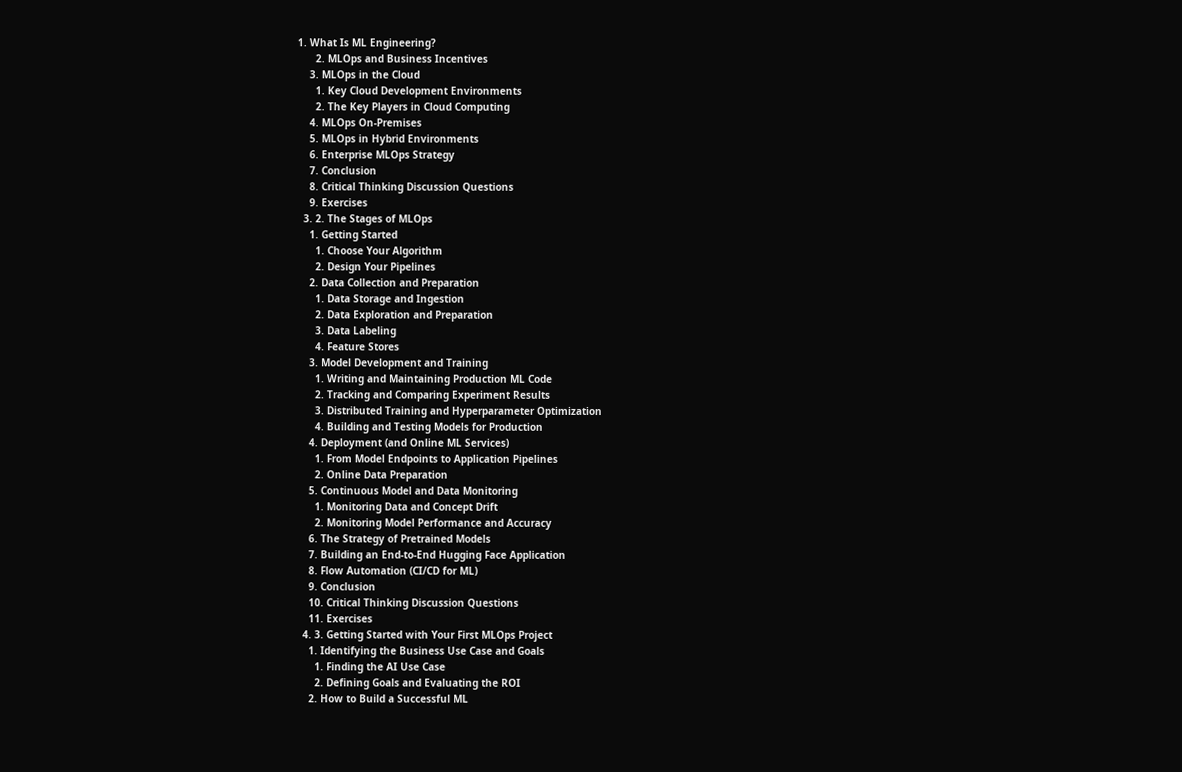1. What Is ML Engineering?
      2. MLOps and Business Incentives
    3. MLOps in the Cloud
      1. Key Cloud Development Environments
      2. The Key Players in Cloud Computing
    4. MLOps On-Premises
    5. MLOps in Hybrid Environments
    6. Enterprise MLOps Strategy
    7. Conclusion
    8. Critical Thinking Discussion Questions
    9. Exercises
  3. 2. The Stages of MLOps
    1. Getting Started
      1. Choose Your Algorithm
      2. Design Your Pipelines
    2. Data Collection and Preparation
      1. Data Storage and Ingestion
      2. Data Exploration and Preparation
      3. Data Labeling
      4. Feature Stores
    3. Model Development and Training
      1. Writing and Maintaining Production ML Code
      2. Tracking and Comparing Experiment Results
      3. Distributed Training and Hyperparameter Optimization
      4. Building and Testing Models for Production
    4. Deployment (and Online ML Services)
      1. From Model Endpoints to Application Pipelines
      2. Online Data Preparation
    5. Continuous Model and Data Monitoring
      1. Monitoring Data and Concept Drift
      2. Monitoring Model Performance and Accuracy
    6. The Strategy of Pretrained Models
    7. Building an End-to-End Hugging Face Application
    8. Flow Automation (CI/CD for ML)
    9. Conclusion
    10. Critical Thinking Discussion Questions
    11. Exercises
  4. 3. Getting Started with Your First MLOps Project
    1. Identifying the Business Use Case and Goals
      1. Finding the AI Use Case
      2. Defining Goals and Evaluating the ROI
    2. How to Build a Successful ML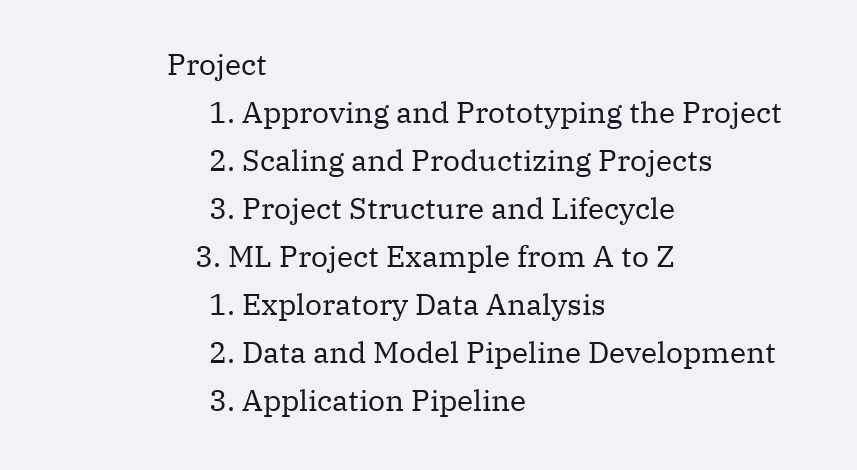Project
      1. Approving and Prototyping the Project
      2. Scaling and Productizing Projects
      3. Project Structure and Lifecycle
    3. ML Project Example from A to Z
      1. Exploratory Data Analysis
      2. Data and Model Pipeline Development
      3. Application Pipeline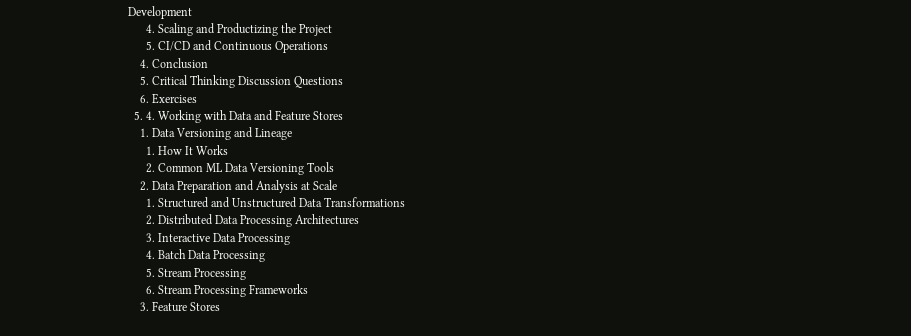Development
      4. Scaling and Productizing the Project
      5. CI/CD and Continuous Operations
    4. Conclusion
    5. Critical Thinking Discussion Questions
    6. Exercises
  5. 4. Working with Data and Feature Stores
    1. Data Versioning and Lineage
      1. How It Works
      2. Common ML Data Versioning Tools
    2. Data Preparation and Analysis at Scale
      1. Structured and Unstructured Data Transformations
      2. Distributed Data Processing Architectures
      3. Interactive Data Processing
      4. Batch Data Processing
      5. Stream Processing
      6. Stream Processing Frameworks
    3. Feature Stores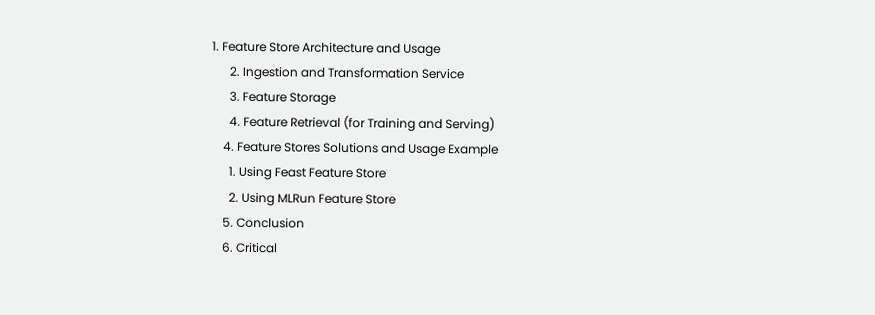1. Feature Store Architecture and Usage
      2. Ingestion and Transformation Service
      3. Feature Storage
      4. Feature Retrieval (for Training and Serving)
    4. Feature Stores Solutions and Usage Example
      1. Using Feast Feature Store
      2. Using MLRun Feature Store
    5. Conclusion
    6. Critical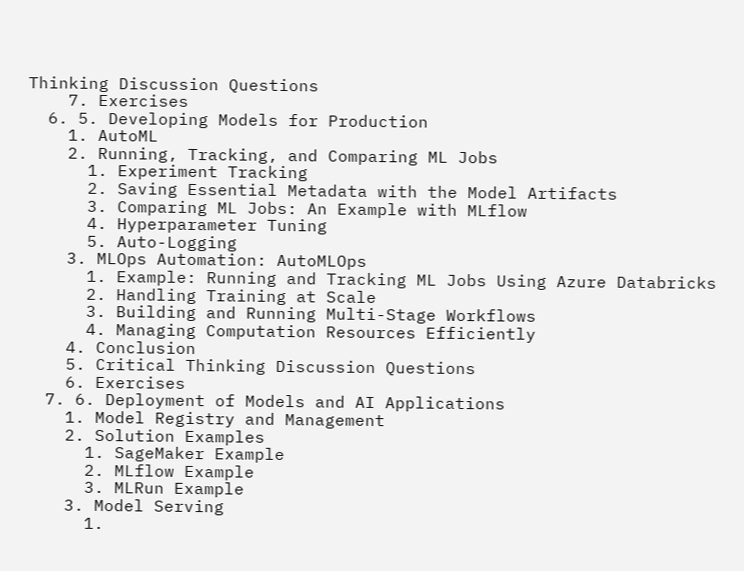Thinking Discussion Questions
    7. Exercises
  6. 5. Developing Models for Production
    1. AutoML
    2. Running, Tracking, and Comparing ML Jobs
      1. Experiment Tracking
      2. Saving Essential Metadata with the Model Artifacts
      3. Comparing ML Jobs: An Example with MLflow
      4. Hyperparameter Tuning
      5. Auto-Logging
    3. MLOps Automation: AutoMLOps
      1. Example: Running and Tracking ML Jobs Using Azure Databricks
      2. Handling Training at Scale
      3. Building and Running Multi-Stage Workflows
      4. Managing Computation Resources Efficiently
    4. Conclusion
    5. Critical Thinking Discussion Questions
    6. Exercises
  7. 6. Deployment of Models and AI Applications
    1. Model Registry and Management
    2. Solution Examples
      1. SageMaker Example
      2. MLflow Example
      3. MLRun Example
    3. Model Serving
      1.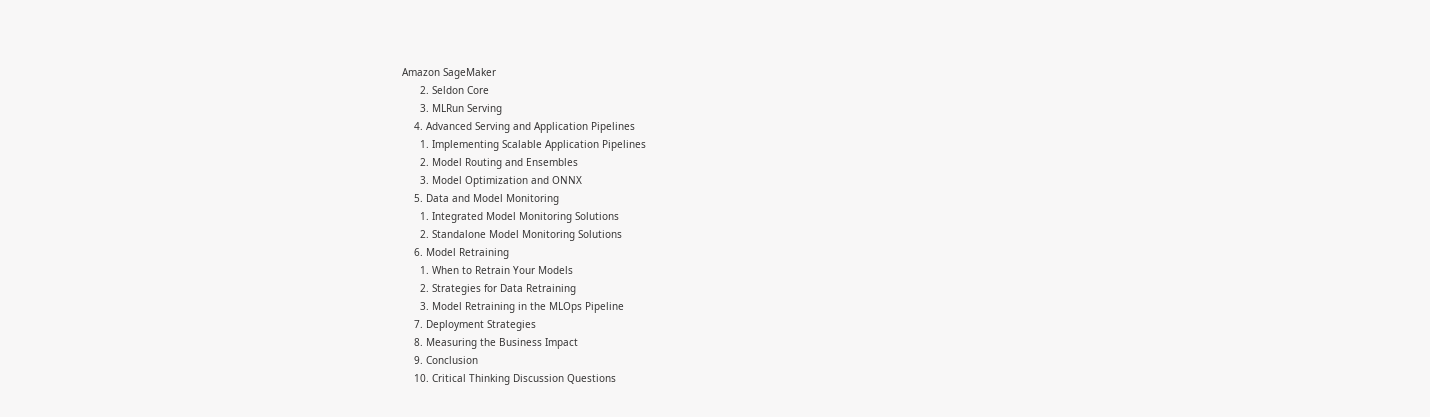Amazon SageMaker
      2. Seldon Core
      3. MLRun Serving
    4. Advanced Serving and Application Pipelines
      1. Implementing Scalable Application Pipelines
      2. Model Routing and Ensembles
      3. Model Optimization and ONNX
    5. Data and Model Monitoring
      1. Integrated Model Monitoring Solutions
      2. Standalone Model Monitoring Solutions
    6. Model Retraining
      1. When to Retrain Your Models
      2. Strategies for Data Retraining
      3. Model Retraining in the MLOps Pipeline
    7. Deployment Strategies
    8. Measuring the Business Impact
    9. Conclusion
    10. Critical Thinking Discussion Questions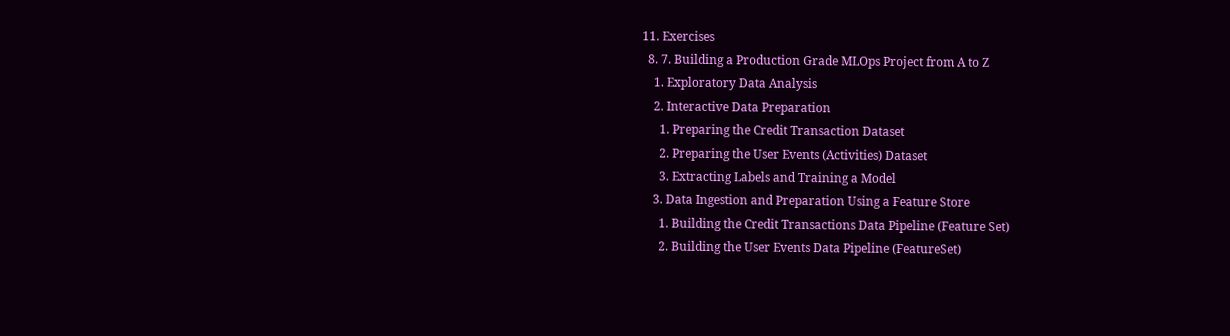11. Exercises
  8. 7. Building a Production Grade MLOps Project from A to Z
    1. Exploratory Data Analysis
    2. Interactive Data Preparation
      1. Preparing the Credit Transaction Dataset
      2. Preparing the User Events (Activities) Dataset
      3. Extracting Labels and Training a Model
    3. Data Ingestion and Preparation Using a Feature Store
      1. Building the Credit Transactions Data Pipeline (Feature Set)
      2. Building the User Events Data Pipeline (FeatureSet)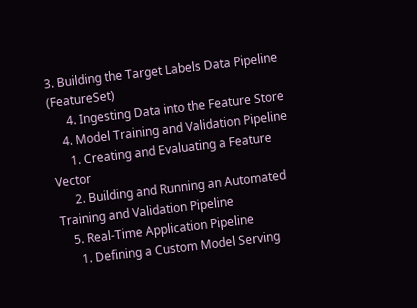3. Building the Target Labels Data Pipeline (FeatureSet)
      4. Ingesting Data into the Feature Store
    4. Model Training and Validation Pipeline
      1. Creating and Evaluating a Feature Vector
      2. Building and Running an Automated Training and Validation Pipeline
    5. Real-Time Application Pipeline
      1. Defining a Custom Model Serving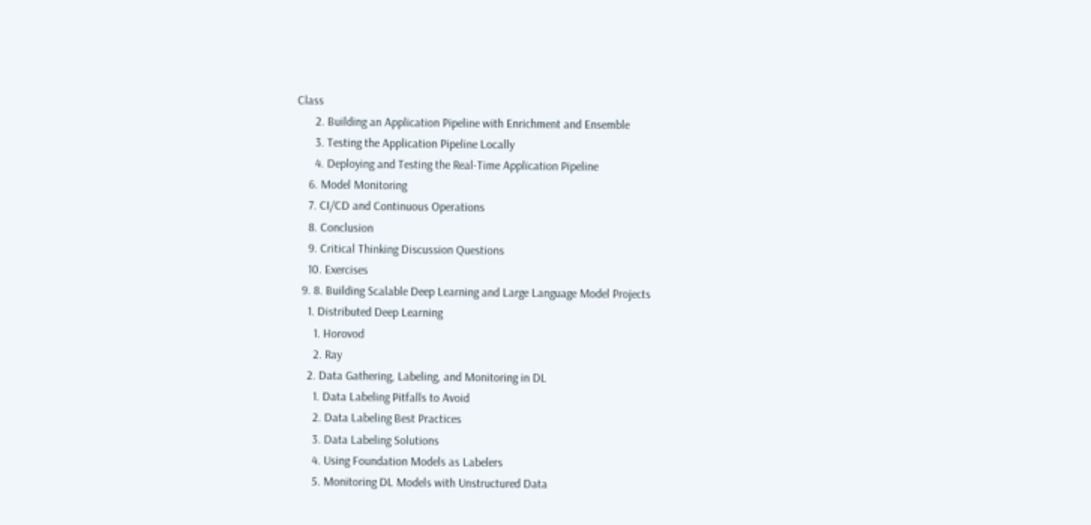Class
      2. Building an Application Pipeline with Enrichment and Ensemble
      3. Testing the Application Pipeline Locally
      4. Deploying and Testing the Real-Time Application Pipeline
    6. Model Monitoring
    7. CI/CD and Continuous Operations
    8. Conclusion
    9. Critical Thinking Discussion Questions
    10. Exercises
  9. 8. Building Scalable Deep Learning and Large Language Model Projects
    1. Distributed Deep Learning
      1. Horovod
      2. Ray
    2. Data Gathering, Labeling, and Monitoring in DL
      1. Data Labeling Pitfalls to Avoid
      2. Data Labeling Best Practices
      3. Data Labeling Solutions
      4. Using Foundation Models as Labelers
      5. Monitoring DL Models with Unstructured Data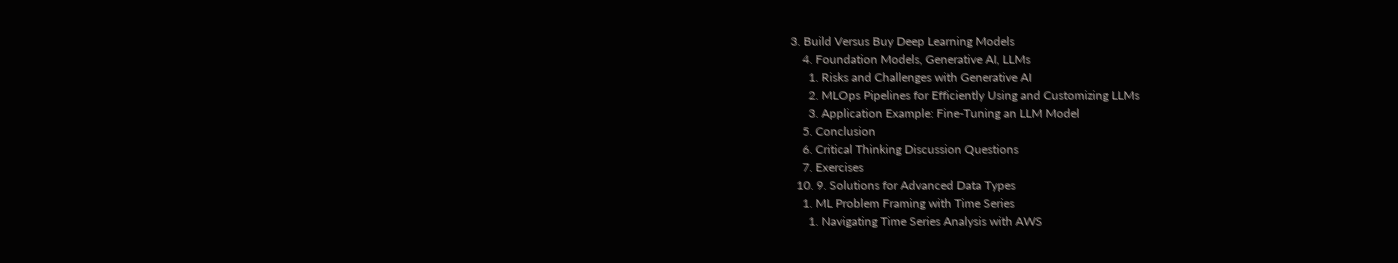3. Build Versus Buy Deep Learning Models
    4. Foundation Models, Generative AI, LLMs
      1. Risks and Challenges with Generative AI
      2. MLOps Pipelines for Efficiently Using and Customizing LLMs
      3. Application Example: Fine-Tuning an LLM Model
    5. Conclusion
    6. Critical Thinking Discussion Questions
    7. Exercises
  10. 9. Solutions for Advanced Data Types
    1. ML Problem Framing with Time Series
      1. Navigating Time Series Analysis with AWS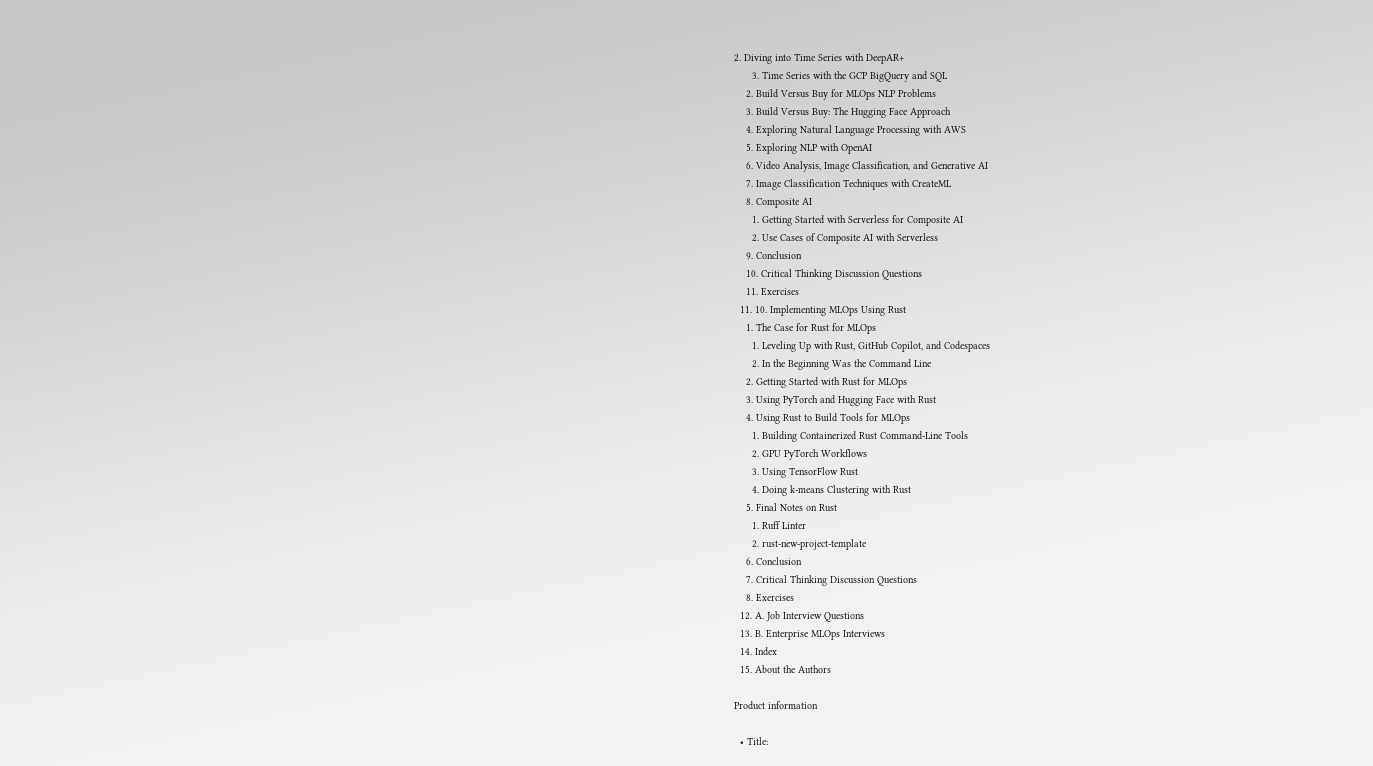2. Diving into Time Series with DeepAR+
      3. Time Series with the GCP BigQuery and SQL
    2. Build Versus Buy for MLOps NLP Problems
    3. Build Versus Buy: The Hugging Face Approach
    4. Exploring Natural Language Processing with AWS
    5. Exploring NLP with OpenAI
    6. Video Analysis, Image Classification, and Generative AI
    7. Image Classification Techniques with CreateML
    8. Composite AI
      1. Getting Started with Serverless for Composite AI
      2. Use Cases of Composite AI with Serverless
    9. Conclusion
    10. Critical Thinking Discussion Questions
    11. Exercises
  11. 10. Implementing MLOps Using Rust
    1. The Case for Rust for MLOps
      1. Leveling Up with Rust, GitHub Copilot, and Codespaces
      2. In the Beginning Was the Command Line
    2. Getting Started with Rust for MLOps
    3. Using PyTorch and Hugging Face with Rust
    4. Using Rust to Build Tools for MLOps
      1. Building Containerized Rust Command-Line Tools
      2. GPU PyTorch Workflows
      3. Using TensorFlow Rust
      4. Doing k-means Clustering with Rust
    5. Final Notes on Rust
      1. Ruff Linter
      2. rust-new-project-template
    6. Conclusion
    7. Critical Thinking Discussion Questions
    8. Exercises
  12. A. Job Interview Questions
  13. B. Enterprise MLOps Interviews
  14. Index
  15. About the Authors

Product information

  • Title: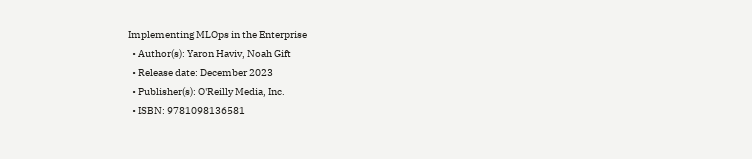Implementing MLOps in the Enterprise
  • Author(s): Yaron Haviv, Noah Gift
  • Release date: December 2023
  • Publisher(s): O'Reilly Media, Inc.
  • ISBN: 9781098136581